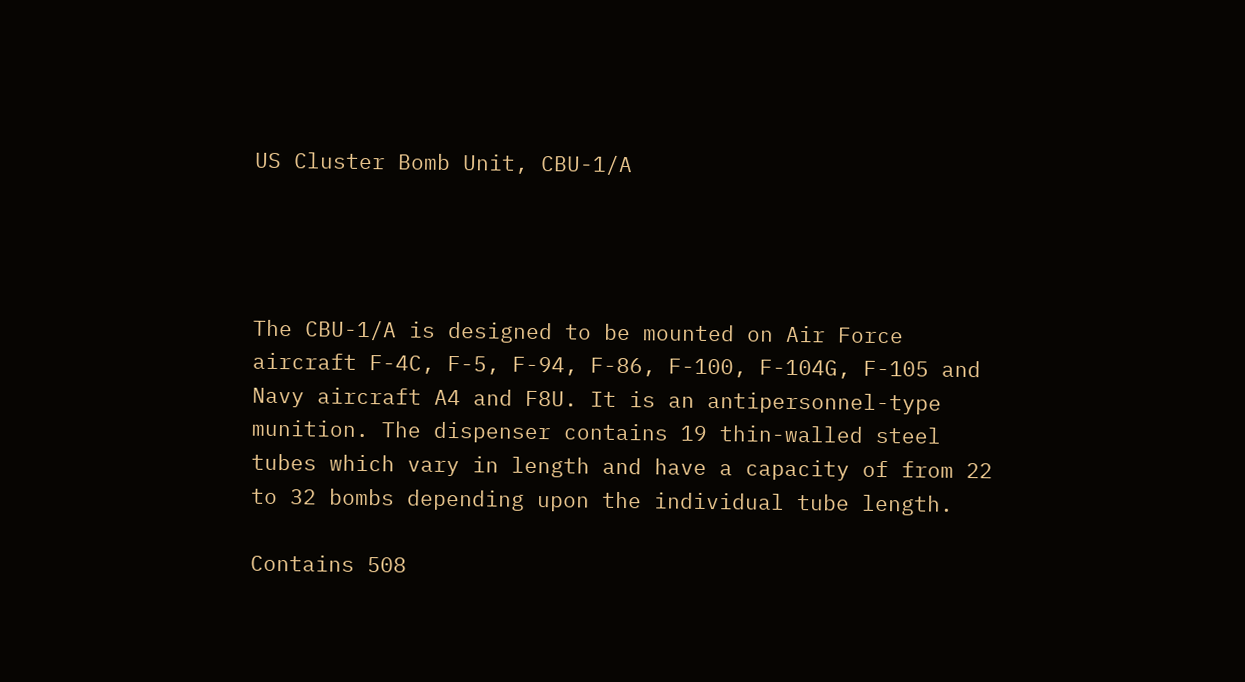US Cluster Bomb Unit, CBU-1/A




The CBU-1/A is designed to be mounted on Air Force aircraft F-4C, F-5, F-94, F-86, F-100, F-104G, F-105 and Navy aircraft A4 and F8U. It is an antipersonnel-type munition. The dispenser contains 19 thin-walled steel tubes which vary in length and have a capacity of from 22 to 32 bombs depending upon the individual tube length.

Contains 508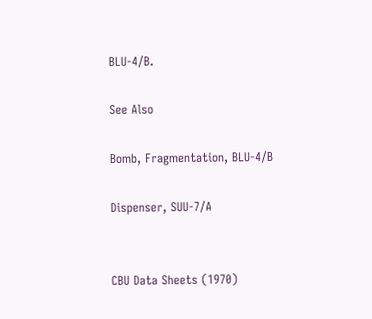BLU-4/B.

See Also

Bomb, Fragmentation, BLU-4/B

Dispenser, SUU-7/A


CBU Data Sheets (1970)